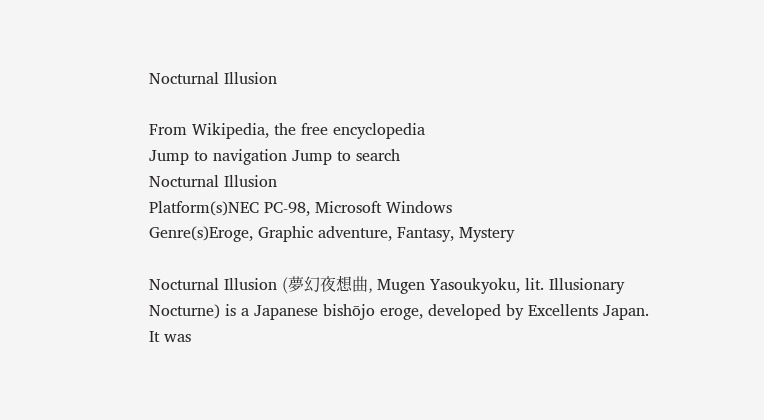Nocturnal Illusion

From Wikipedia, the free encyclopedia
Jump to navigation Jump to search
Nocturnal Illusion
Platform(s)NEC PC-98, Microsoft Windows
Genre(s)Eroge, Graphic adventure, Fantasy, Mystery

Nocturnal Illusion (夢幻夜想曲, Mugen Yasoukyoku, lit. Illusionary Nocturne) is a Japanese bishōjo eroge, developed by Excellents Japan. It was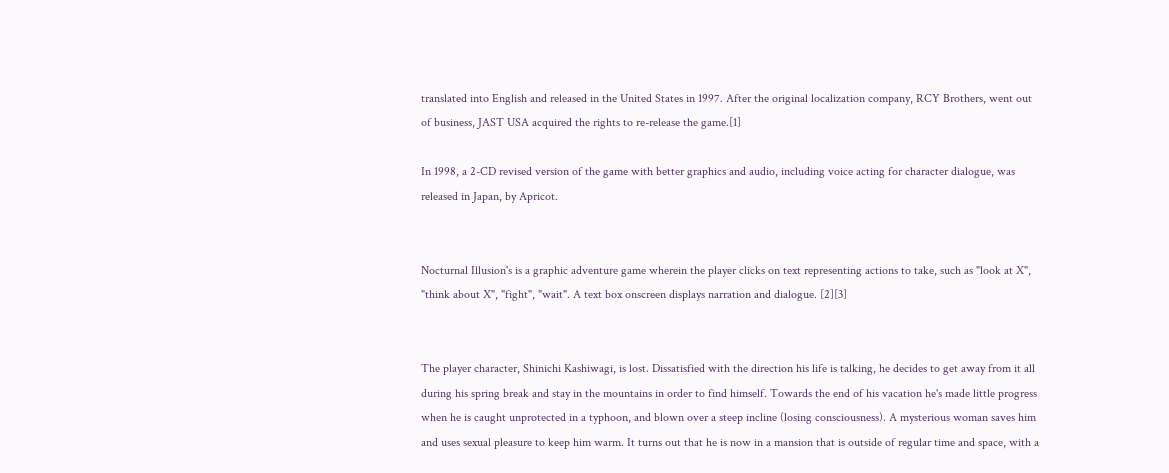translated into English and released in the United States in 1997. After the original localization company, RCY Brothers, went out of business, JAST USA acquired the rights to re-release the game.[1]

In 1998, a 2-CD revised version of the game with better graphics and audio, including voice acting for character dialogue, was released in Japan, by Apricot.


Nocturnal Illusion's is a graphic adventure game wherein the player clicks on text representing actions to take, such as "look at X", "think about X", "fight", "wait". A text box onscreen displays narration and dialogue. [2][3]


The player character, Shinichi Kashiwagi, is lost. Dissatisfied with the direction his life is talking, he decides to get away from it all during his spring break and stay in the mountains in order to find himself. Towards the end of his vacation he's made little progress when he is caught unprotected in a typhoon, and blown over a steep incline (losing consciousness). A mysterious woman saves him and uses sexual pleasure to keep him warm. It turns out that he is now in a mansion that is outside of regular time and space, with a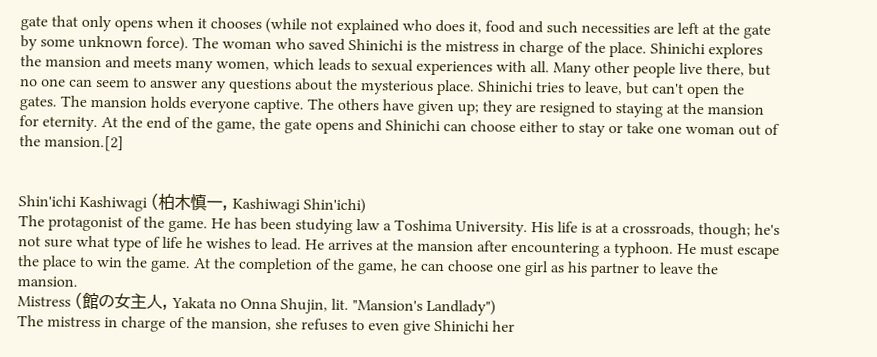gate that only opens when it chooses (while not explained who does it, food and such necessities are left at the gate by some unknown force). The woman who saved Shinichi is the mistress in charge of the place. Shinichi explores the mansion and meets many women, which leads to sexual experiences with all. Many other people live there, but no one can seem to answer any questions about the mysterious place. Shinichi tries to leave, but can't open the gates. The mansion holds everyone captive. The others have given up; they are resigned to staying at the mansion for eternity. At the end of the game, the gate opens and Shinichi can choose either to stay or take one woman out of the mansion.[2]


Shin'ichi Kashiwagi (柏木慎一, Kashiwagi Shin'ichi)
The protagonist of the game. He has been studying law a Toshima University. His life is at a crossroads, though; he's not sure what type of life he wishes to lead. He arrives at the mansion after encountering a typhoon. He must escape the place to win the game. At the completion of the game, he can choose one girl as his partner to leave the mansion.
Mistress (館の女主人, Yakata no Onna Shujin, lit. "Mansion's Landlady")
The mistress in charge of the mansion, she refuses to even give Shinichi her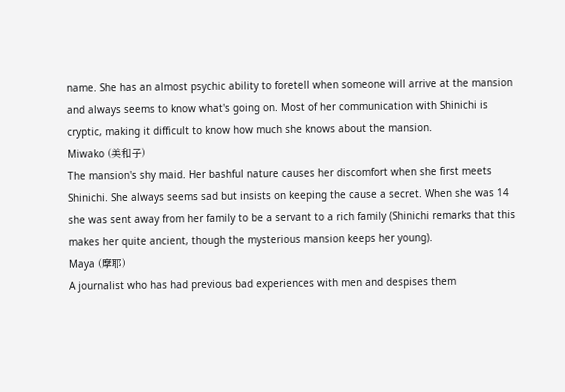name. She has an almost psychic ability to foretell when someone will arrive at the mansion and always seems to know what's going on. Most of her communication with Shinichi is cryptic, making it difficult to know how much she knows about the mansion.
Miwako (美和子)
The mansion's shy maid. Her bashful nature causes her discomfort when she first meets Shinichi. She always seems sad but insists on keeping the cause a secret. When she was 14 she was sent away from her family to be a servant to a rich family (Shinichi remarks that this makes her quite ancient, though the mysterious mansion keeps her young).
Maya (摩耶)
A journalist who has had previous bad experiences with men and despises them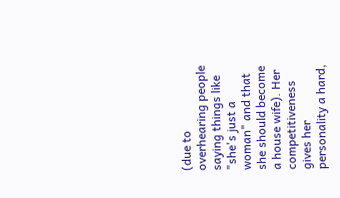(due to overhearing people saying things like "she's just a woman" and that she should become a house wife). Her competitiveness gives her personality a hard,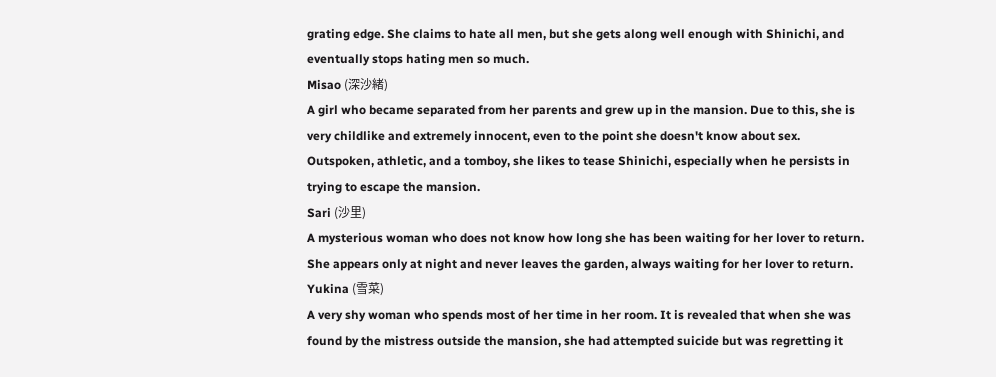grating edge. She claims to hate all men, but she gets along well enough with Shinichi, and eventually stops hating men so much.
Misao (深沙緒)
A girl who became separated from her parents and grew up in the mansion. Due to this, she is very childlike and extremely innocent, even to the point she doesn't know about sex. Outspoken, athletic, and a tomboy, she likes to tease Shinichi, especially when he persists in trying to escape the mansion.
Sari (沙里)
A mysterious woman who does not know how long she has been waiting for her lover to return. She appears only at night and never leaves the garden, always waiting for her lover to return.
Yukina (雪菜)
A very shy woman who spends most of her time in her room. It is revealed that when she was found by the mistress outside the mansion, she had attempted suicide but was regretting it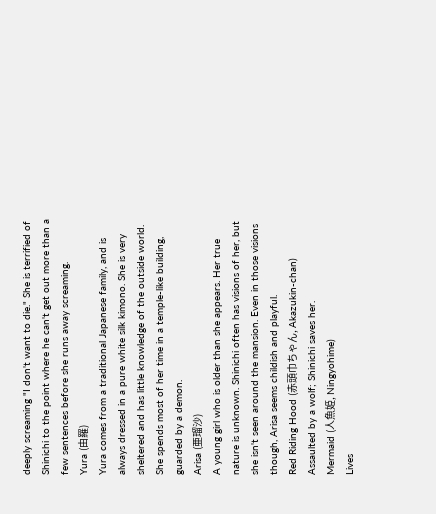deeply screaming "I don't want to die." She is terrified of Shinichi to the point where he can't get out more than a few sentences before she runs away screaming.
Yura (由羅)
Yura comes from a traditional Japanese family, and is always dressed in a pure white silk kimono. She is very sheltered and has little knowledge of the outside world. She spends most of her time in a temple-like building, guarded by a demon.
Arisa (亜瑠沙)
A young girl who is older than she appears. Her true nature is unknown. Shinichi often has visions of her, but she isn't seen around the mansion. Even in those visions though, Arisa seems childish and playful.
Red Riding Hood (赤頭巾ちゃん, Akazukin-chan)
Assaulted by a wolf; Shinichi saves her.
Mermaid (人魚姫, Ningyohime)
Lives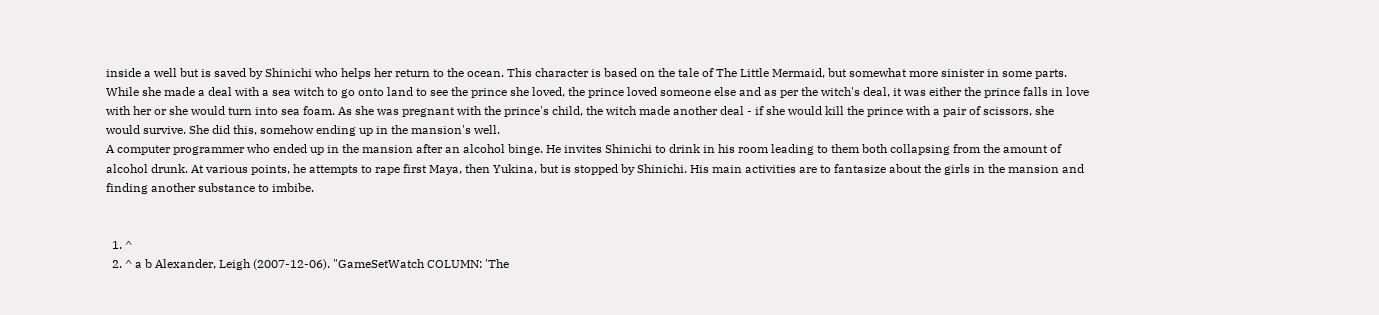inside a well but is saved by Shinichi who helps her return to the ocean. This character is based on the tale of The Little Mermaid, but somewhat more sinister in some parts. While she made a deal with a sea witch to go onto land to see the prince she loved, the prince loved someone else and as per the witch's deal, it was either the prince falls in love with her or she would turn into sea foam. As she was pregnant with the prince's child, the witch made another deal - if she would kill the prince with a pair of scissors, she would survive. She did this, somehow ending up in the mansion's well.
A computer programmer who ended up in the mansion after an alcohol binge. He invites Shinichi to drink in his room leading to them both collapsing from the amount of alcohol drunk. At various points, he attempts to rape first Maya, then Yukina, but is stopped by Shinichi. His main activities are to fantasize about the girls in the mansion and finding another substance to imbibe.


  1. ^
  2. ^ a b Alexander, Leigh (2007-12-06). "GameSetWatch COLUMN: 'The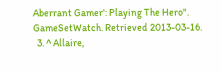Aberrant Gamer': Playing The Hero". GameSetWatch. Retrieved 2013-03-16.
  3. ^ Allaire,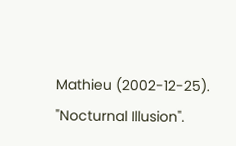Mathieu (2002-12-25). "Nocturnal Illusion".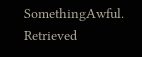SomethingAwful. Retrieved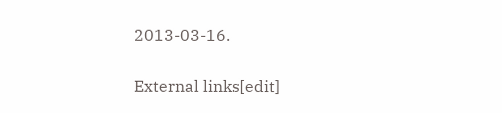2013-03-16.

External links[edit]